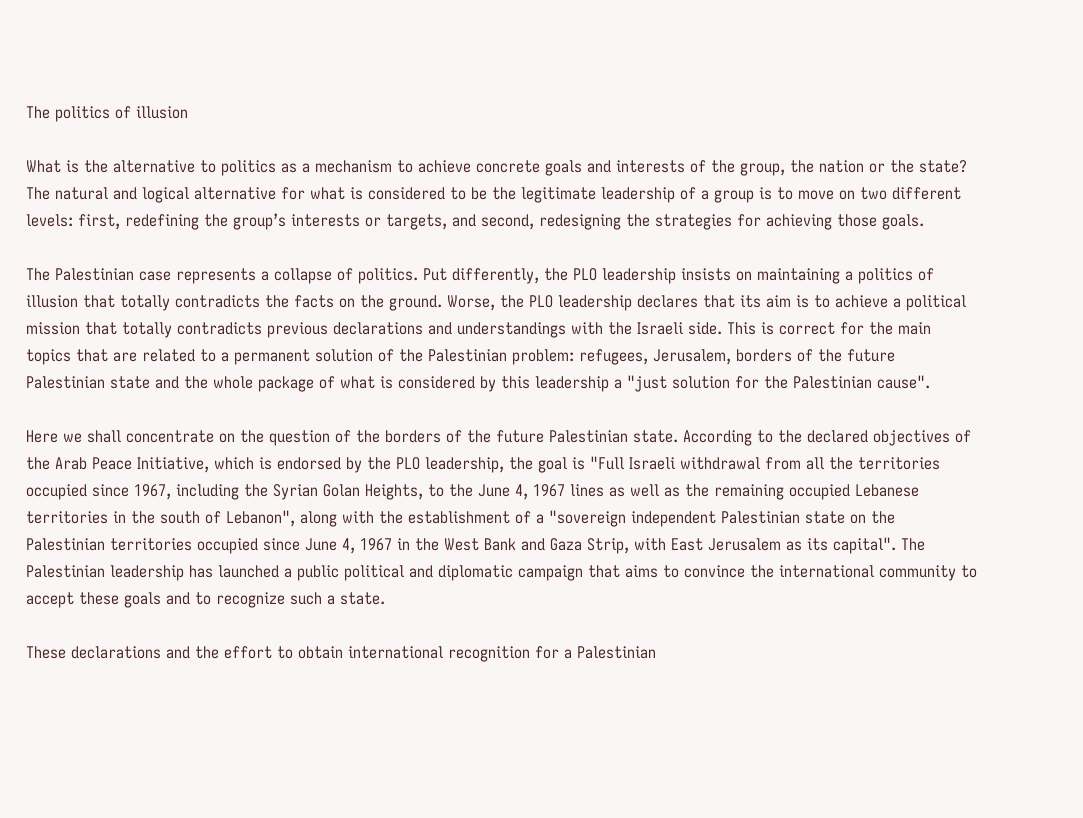The politics of illusion

What is the alternative to politics as a mechanism to achieve concrete goals and interests of the group, the nation or the state? The natural and logical alternative for what is considered to be the legitimate leadership of a group is to move on two different levels: first, redefining the group’s interests or targets, and second, redesigning the strategies for achieving those goals.

The Palestinian case represents a collapse of politics. Put differently, the PLO leadership insists on maintaining a politics of illusion that totally contradicts the facts on the ground. Worse, the PLO leadership declares that its aim is to achieve a political mission that totally contradicts previous declarations and understandings with the Israeli side. This is correct for the main topics that are related to a permanent solution of the Palestinian problem: refugees, Jerusalem, borders of the future Palestinian state and the whole package of what is considered by this leadership a "just solution for the Palestinian cause".

Here we shall concentrate on the question of the borders of the future Palestinian state. According to the declared objectives of the Arab Peace Initiative, which is endorsed by the PLO leadership, the goal is "Full Israeli withdrawal from all the territories occupied since 1967, including the Syrian Golan Heights, to the June 4, 1967 lines as well as the remaining occupied Lebanese territories in the south of Lebanon", along with the establishment of a "sovereign independent Palestinian state on the Palestinian territories occupied since June 4, 1967 in the West Bank and Gaza Strip, with East Jerusalem as its capital". The Palestinian leadership has launched a public political and diplomatic campaign that aims to convince the international community to accept these goals and to recognize such a state.

These declarations and the effort to obtain international recognition for a Palestinian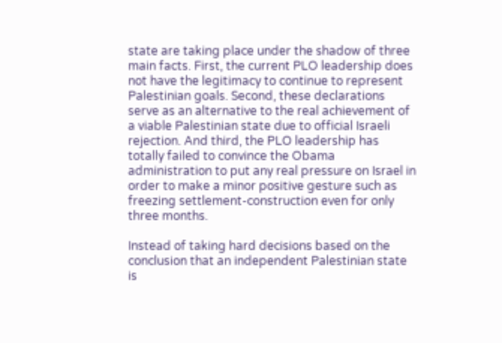state are taking place under the shadow of three main facts. First, the current PLO leadership does not have the legitimacy to continue to represent Palestinian goals. Second, these declarations serve as an alternative to the real achievement of a viable Palestinian state due to official Israeli rejection. And third, the PLO leadership has totally failed to convince the Obama administration to put any real pressure on Israel in order to make a minor positive gesture such as freezing settlement-construction even for only three months.

Instead of taking hard decisions based on the conclusion that an independent Palestinian state is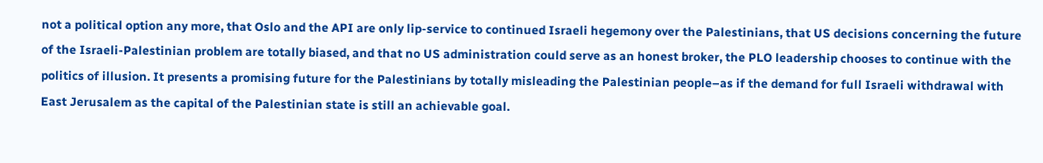not a political option any more, that Oslo and the API are only lip-service to continued Israeli hegemony over the Palestinians, that US decisions concerning the future of the Israeli-Palestinian problem are totally biased, and that no US administration could serve as an honest broker, the PLO leadership chooses to continue with the politics of illusion. It presents a promising future for the Palestinians by totally misleading the Palestinian people–as if the demand for full Israeli withdrawal with East Jerusalem as the capital of the Palestinian state is still an achievable goal.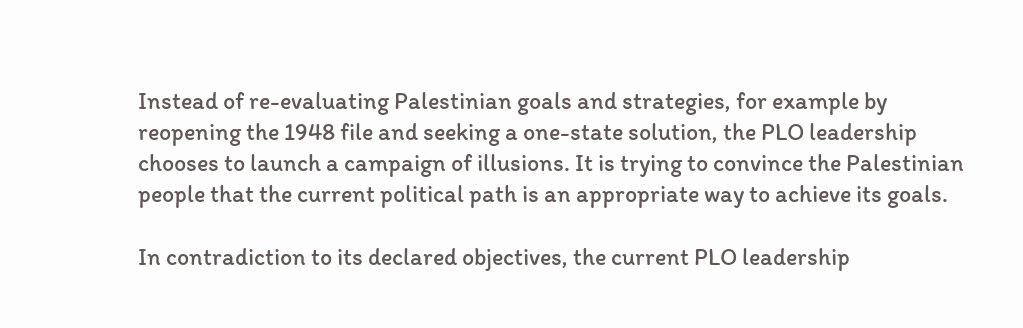Instead of re-evaluating Palestinian goals and strategies, for example by reopening the 1948 file and seeking a one-state solution, the PLO leadership chooses to launch a campaign of illusions. It is trying to convince the Palestinian people that the current political path is an appropriate way to achieve its goals.

In contradiction to its declared objectives, the current PLO leadership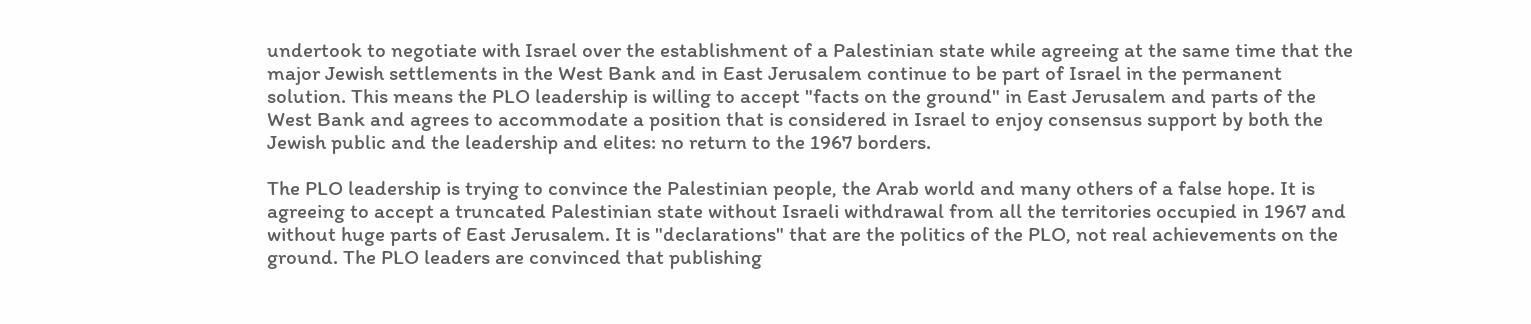undertook to negotiate with Israel over the establishment of a Palestinian state while agreeing at the same time that the major Jewish settlements in the West Bank and in East Jerusalem continue to be part of Israel in the permanent solution. This means the PLO leadership is willing to accept "facts on the ground" in East Jerusalem and parts of the West Bank and agrees to accommodate a position that is considered in Israel to enjoy consensus support by both the Jewish public and the leadership and elites: no return to the 1967 borders.

The PLO leadership is trying to convince the Palestinian people, the Arab world and many others of a false hope. It is agreeing to accept a truncated Palestinian state without Israeli withdrawal from all the territories occupied in 1967 and without huge parts of East Jerusalem. It is "declarations" that are the politics of the PLO, not real achievements on the ground. The PLO leaders are convinced that publishing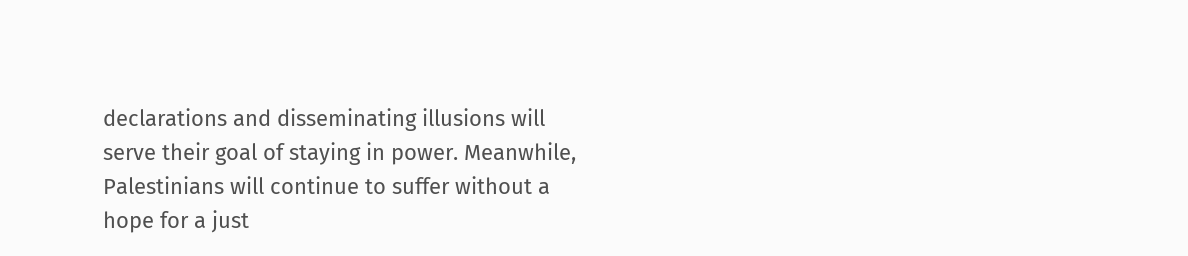declarations and disseminating illusions will serve their goal of staying in power. Meanwhile, Palestinians will continue to suffer without a hope for a just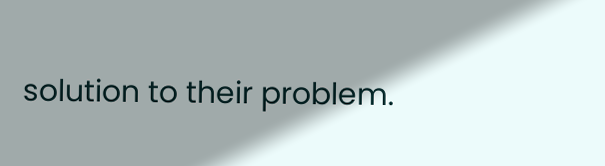solution to their problem.